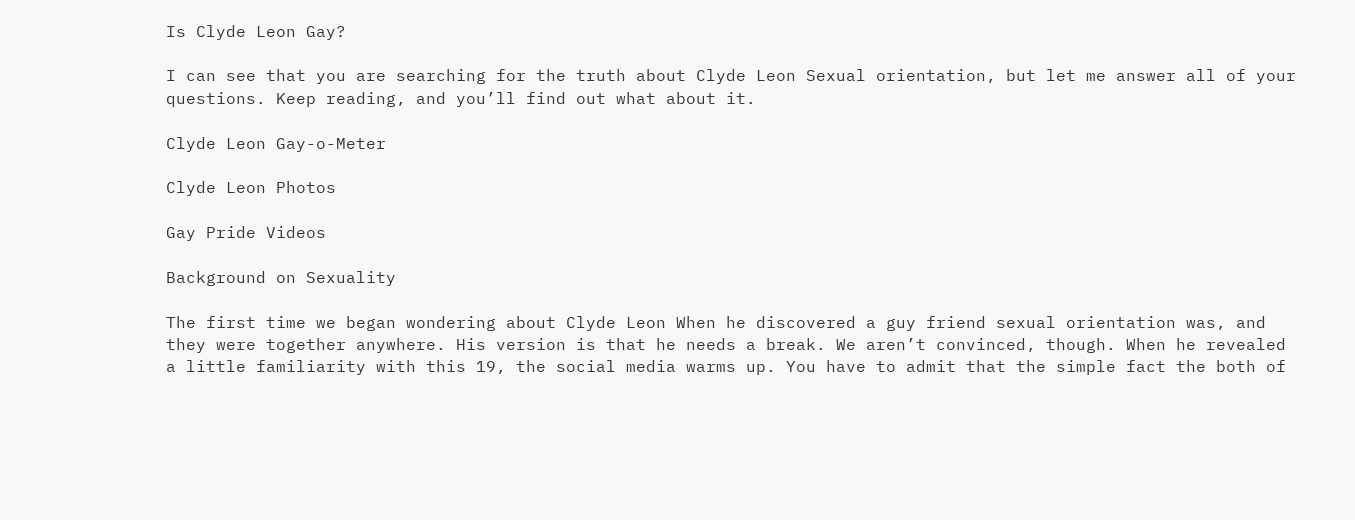Is Clyde Leon Gay?

I can see that you are searching for the truth about Clyde Leon Sexual orientation, but let me answer all of your questions. Keep reading, and you’ll find out what about it.

Clyde Leon Gay-o-Meter

Clyde Leon Photos

Gay Pride Videos

Background on Sexuality

The first time we began wondering about Clyde Leon When he discovered a guy friend sexual orientation was, and they were together anywhere. His version is that he needs a break. We aren’t convinced, though. When he revealed a little familiarity with this 19, the social media warms up. You have to admit that the simple fact the both of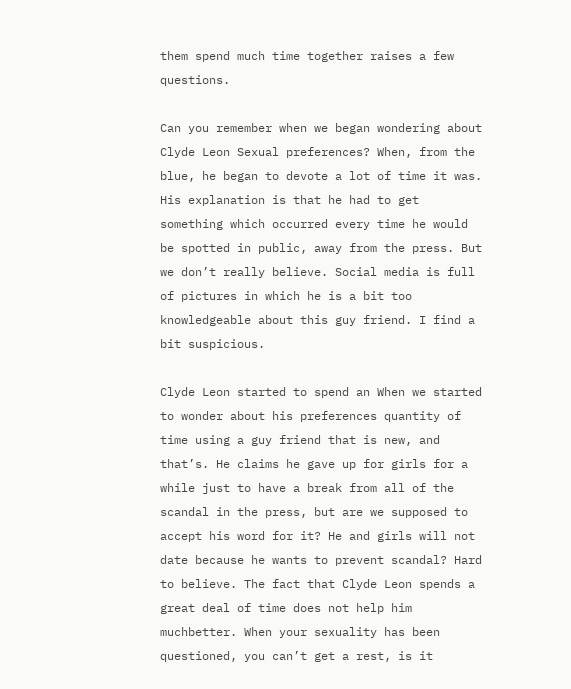them spend much time together raises a few questions.

Can you remember when we began wondering about Clyde Leon Sexual preferences? When, from the blue, he began to devote a lot of time it was. His explanation is that he had to get something which occurred every time he would be spotted in public, away from the press. But we don’t really believe. Social media is full of pictures in which he is a bit too knowledgeable about this guy friend. I find a bit suspicious.

Clyde Leon started to spend an When we started to wonder about his preferences quantity of time using a guy friend that is new, and that’s. He claims he gave up for girls for a while just to have a break from all of the scandal in the press, but are we supposed to accept his word for it? He and girls will not date because he wants to prevent scandal? Hard to believe. The fact that Clyde Leon spends a great deal of time does not help him muchbetter. When your sexuality has been questioned, you can’t get a rest, is it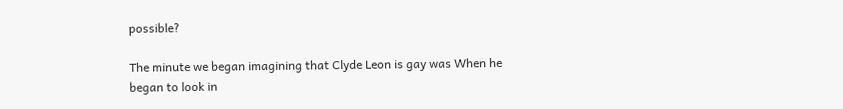possible?

The minute we began imagining that Clyde Leon is gay was When he began to look in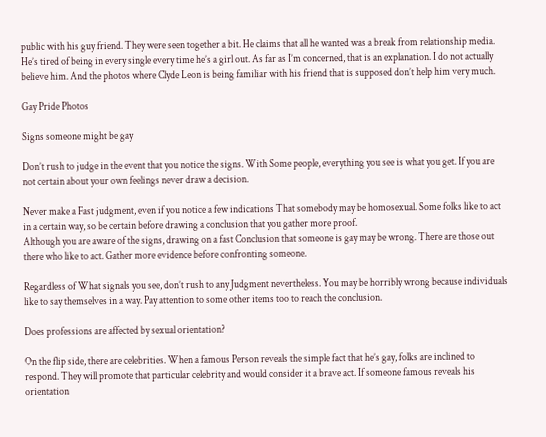public with his guy friend. They were seen together a bit. He claims that all he wanted was a break from relationship media. He’s tired of being in every single every time he’s a girl out. As far as I’m concerned, that is an explanation. I do not actually believe him. And the photos where Clyde Leon is being familiar with his friend that is supposed don’t help him very much.

Gay Pride Photos

Signs someone might be gay

Don’t rush to judge in the event that you notice the signs. With Some people, everything you see is what you get. If you are not certain about your own feelings never draw a decision.

Never make a Fast judgment, even if you notice a few indications That somebody may be homosexual. Some folks like to act in a certain way, so be certain before drawing a conclusion that you gather more proof.
Although you are aware of the signs, drawing on a fast Conclusion that someone is gay may be wrong. There are those out there who like to act. Gather more evidence before confronting someone.

Regardless of What signals you see, don’t rush to any Judgment nevertheless. You may be horribly wrong because individuals like to say themselves in a way. Pay attention to some other items too to reach the conclusion.

Does professions are affected by sexual orientation?

On the flip side, there are celebrities. When a famous Person reveals the simple fact that he’s gay, folks are inclined to respond. They will promote that particular celebrity and would consider it a brave act. If someone famous reveals his orientation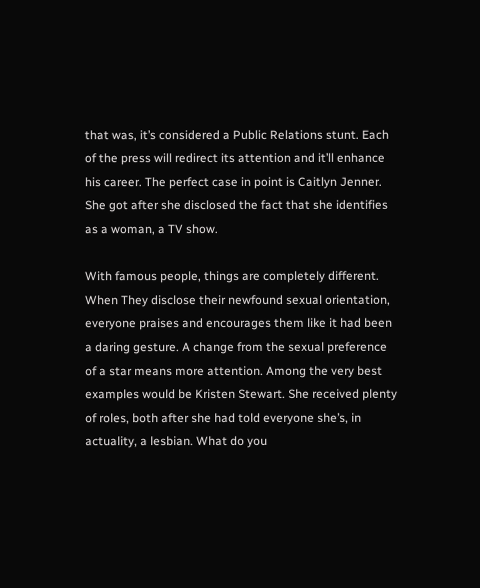that was, it’s considered a Public Relations stunt. Each of the press will redirect its attention and it’ll enhance his career. The perfect case in point is Caitlyn Jenner. She got after she disclosed the fact that she identifies as a woman, a TV show.

With famous people, things are completely different. When They disclose their newfound sexual orientation, everyone praises and encourages them like it had been a daring gesture. A change from the sexual preference of a star means more attention. Among the very best examples would be Kristen Stewart. She received plenty of roles, both after she had told everyone she’s, in actuality, a lesbian. What do you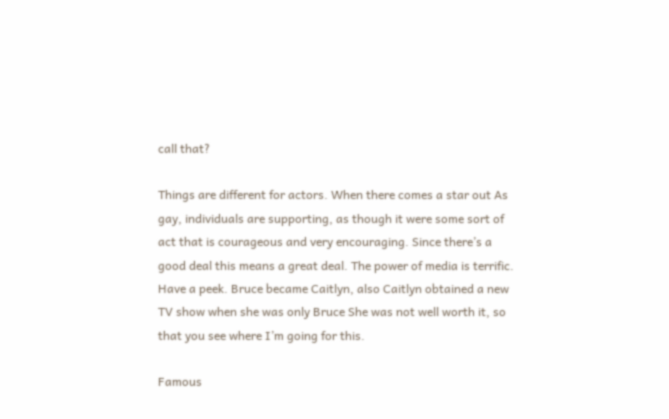call that?

Things are different for actors. When there comes a star out As gay, individuals are supporting, as though it were some sort of act that is courageous and very encouraging. Since there’s a good deal this means a great deal. The power of media is terrific. Have a peek. Bruce became Caitlyn, also Caitlyn obtained a new TV show when she was only Bruce She was not well worth it, so that you see where I’m going for this.

Famous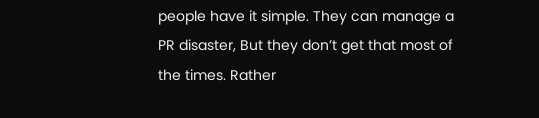people have it simple. They can manage a PR disaster, But they don’t get that most of the times. Rather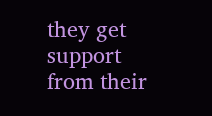they get support from their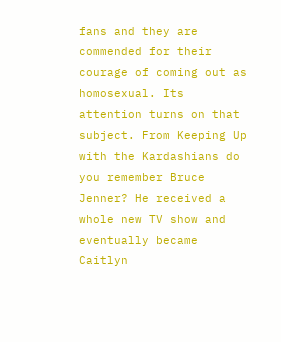fans and they are commended for their courage of coming out as homosexual. Its attention turns on that subject. From Keeping Up with the Kardashians do you remember Bruce Jenner? He received a whole new TV show and eventually became Caitlyn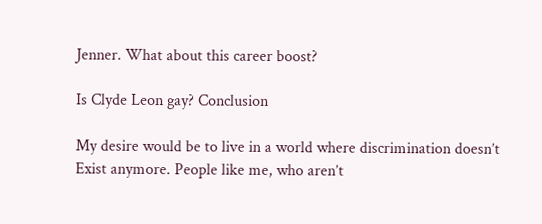Jenner. What about this career boost?

Is Clyde Leon gay? Conclusion

My desire would be to live in a world where discrimination doesn’t Exist anymore. People like me, who aren’t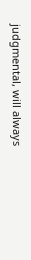judgmental, will always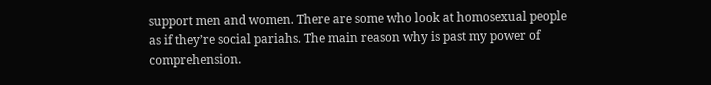support men and women. There are some who look at homosexual people as if they’re social pariahs. The main reason why is past my power of comprehension.